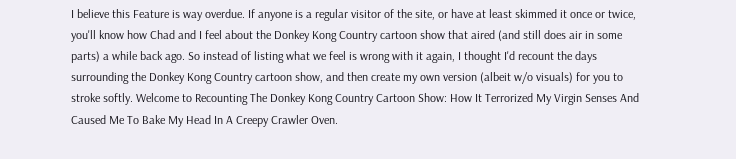I believe this Feature is way overdue. If anyone is a regular visitor of the site, or have at least skimmed it once or twice, you'll know how Chad and I feel about the Donkey Kong Country cartoon show that aired (and still does air in some parts) a while back ago. So instead of listing what we feel is wrong with it again, I thought I'd recount the days surrounding the Donkey Kong Country cartoon show, and then create my own version (albeit w/o visuals) for you to stroke softly. Welcome to Recounting The Donkey Kong Country Cartoon Show: How It Terrorized My Virgin Senses And Caused Me To Bake My Head In A Creepy Crawler Oven.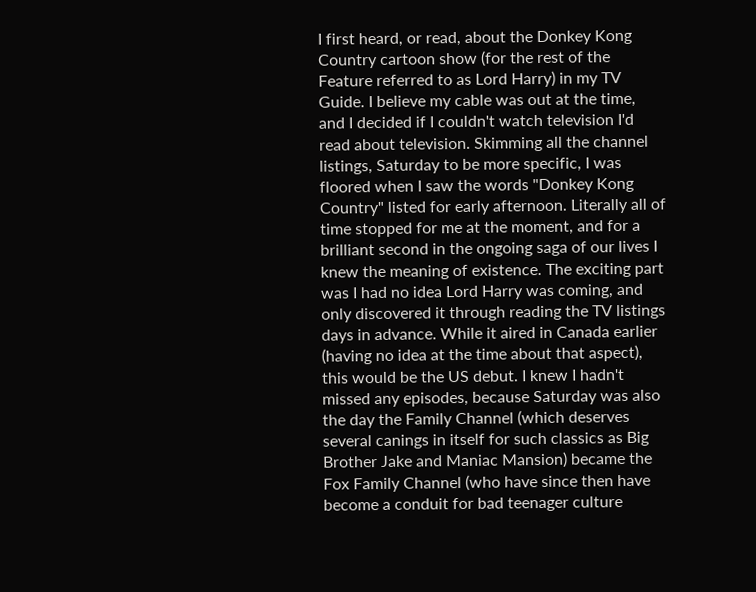I first heard, or read, about the Donkey Kong Country cartoon show (for the rest of the Feature referred to as Lord Harry) in my TV Guide. I believe my cable was out at the time, and I decided if I couldn't watch television I'd read about television. Skimming all the channel listings, Saturday to be more specific, I was floored when I saw the words "Donkey Kong Country" listed for early afternoon. Literally all of time stopped for me at the moment, and for a brilliant second in the ongoing saga of our lives I knew the meaning of existence. The exciting part was I had no idea Lord Harry was coming, and only discovered it through reading the TV listings days in advance. While it aired in Canada earlier (having no idea at the time about that aspect), this would be the US debut. I knew I hadn't missed any episodes, because Saturday was also the day the Family Channel (which deserves several canings in itself for such classics as Big Brother Jake and Maniac Mansion) became the Fox Family Channel (who have since then have become a conduit for bad teenager culture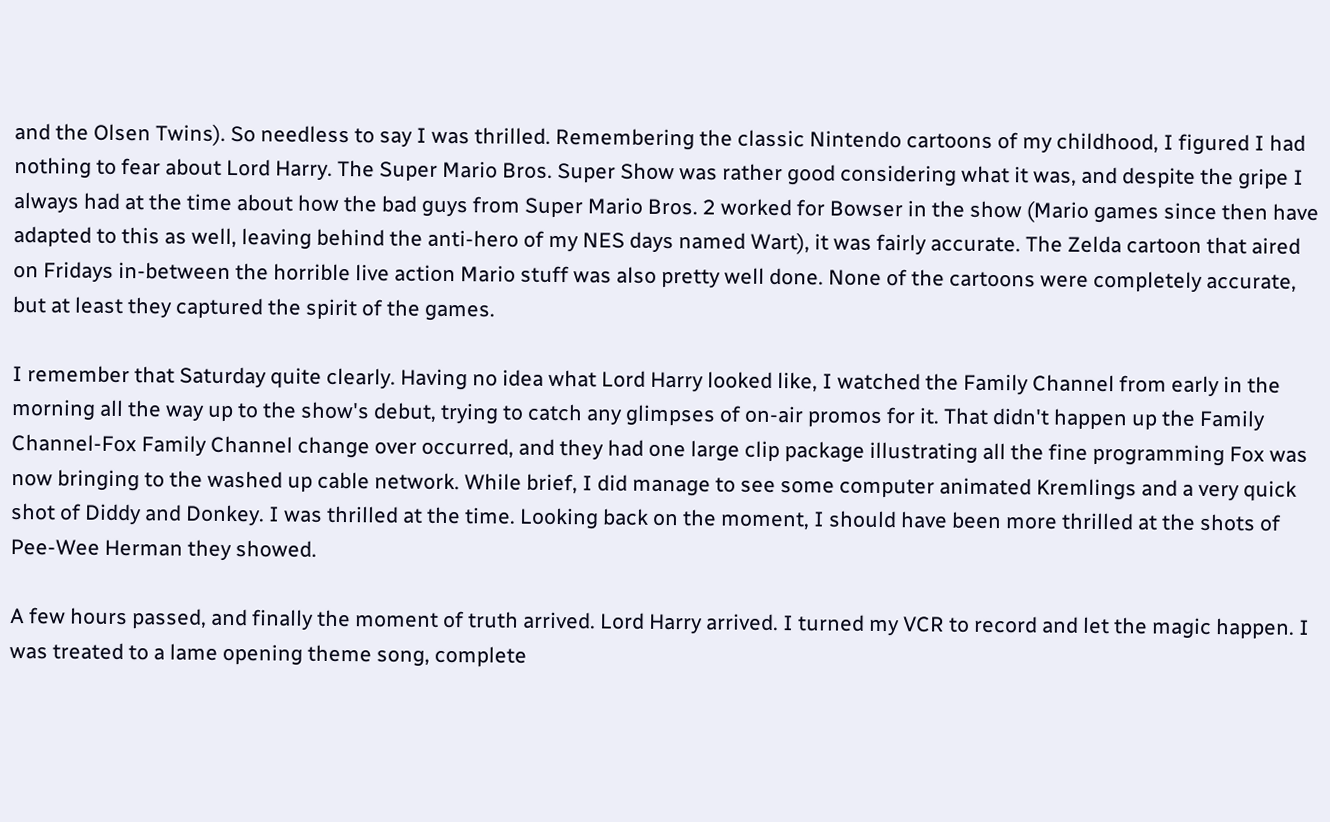and the Olsen Twins). So needless to say I was thrilled. Remembering the classic Nintendo cartoons of my childhood, I figured I had nothing to fear about Lord Harry. The Super Mario Bros. Super Show was rather good considering what it was, and despite the gripe I always had at the time about how the bad guys from Super Mario Bros. 2 worked for Bowser in the show (Mario games since then have adapted to this as well, leaving behind the anti-hero of my NES days named Wart), it was fairly accurate. The Zelda cartoon that aired on Fridays in-between the horrible live action Mario stuff was also pretty well done. None of the cartoons were completely accurate, but at least they captured the spirit of the games.

I remember that Saturday quite clearly. Having no idea what Lord Harry looked like, I watched the Family Channel from early in the morning all the way up to the show's debut, trying to catch any glimpses of on-air promos for it. That didn't happen up the Family Channel-Fox Family Channel change over occurred, and they had one large clip package illustrating all the fine programming Fox was now bringing to the washed up cable network. While brief, I did manage to see some computer animated Kremlings and a very quick shot of Diddy and Donkey. I was thrilled at the time. Looking back on the moment, I should have been more thrilled at the shots of Pee-Wee Herman they showed.

A few hours passed, and finally the moment of truth arrived. Lord Harry arrived. I turned my VCR to record and let the magic happen. I was treated to a lame opening theme song, complete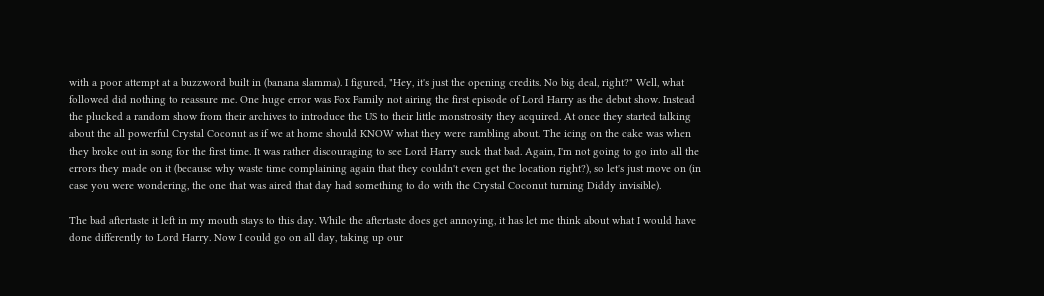with a poor attempt at a buzzword built in (banana slamma). I figured, "Hey, it's just the opening credits. No big deal, right?" Well, what followed did nothing to reassure me. One huge error was Fox Family not airing the first episode of Lord Harry as the debut show. Instead the plucked a random show from their archives to introduce the US to their little monstrosity they acquired. At once they started talking about the all powerful Crystal Coconut as if we at home should KNOW what they were rambling about. The icing on the cake was when they broke out in song for the first time. It was rather discouraging to see Lord Harry suck that bad. Again, I'm not going to go into all the errors they made on it (because why waste time complaining again that they couldn't even get the location right?), so let's just move on (in case you were wondering, the one that was aired that day had something to do with the Crystal Coconut turning Diddy invisible).

The bad aftertaste it left in my mouth stays to this day. While the aftertaste does get annoying, it has let me think about what I would have done differently to Lord Harry. Now I could go on all day, taking up our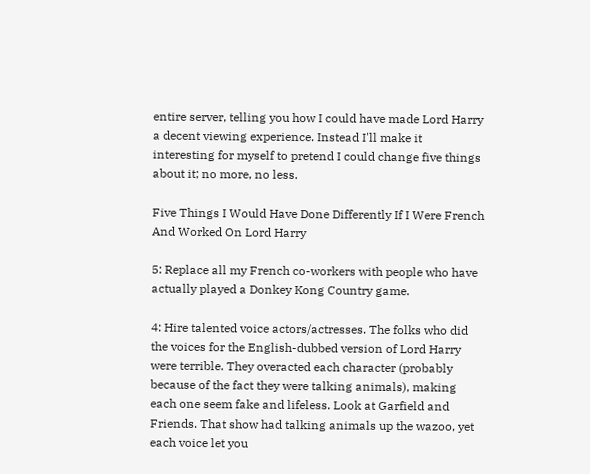entire server, telling you how I could have made Lord Harry a decent viewing experience. Instead I'll make it interesting for myself to pretend I could change five things about it; no more, no less.

Five Things I Would Have Done Differently If I Were French And Worked On Lord Harry

5: Replace all my French co-workers with people who have actually played a Donkey Kong Country game.

4: Hire talented voice actors/actresses. The folks who did the voices for the English-dubbed version of Lord Harry were terrible. They overacted each character (probably because of the fact they were talking animals), making each one seem fake and lifeless. Look at Garfield and Friends. That show had talking animals up the wazoo, yet each voice let you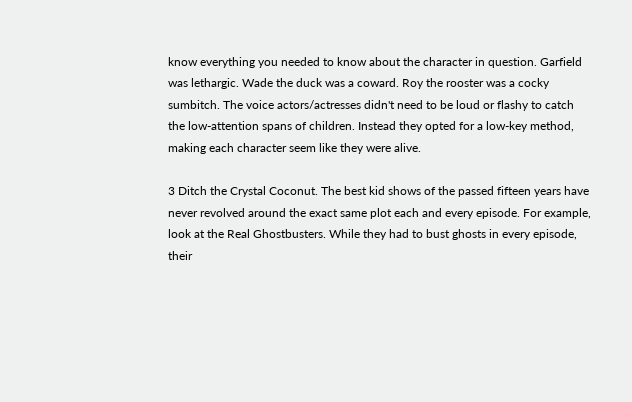know everything you needed to know about the character in question. Garfield was lethargic. Wade the duck was a coward. Roy the rooster was a cocky sumbitch. The voice actors/actresses didn't need to be loud or flashy to catch the low-attention spans of children. Instead they opted for a low-key method, making each character seem like they were alive.

3 Ditch the Crystal Coconut. The best kid shows of the passed fifteen years have never revolved around the exact same plot each and every episode. For example, look at the Real Ghostbusters. While they had to bust ghosts in every episode, their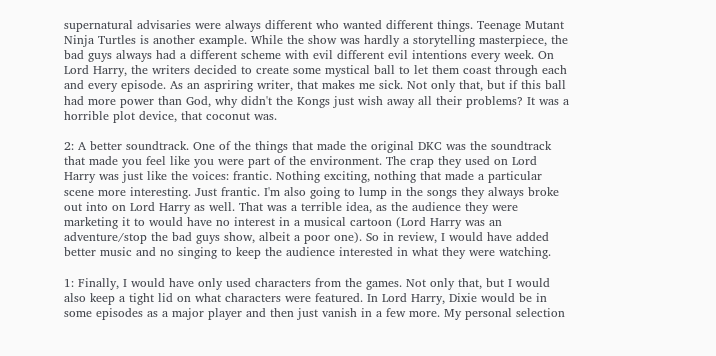supernatural advisaries were always different who wanted different things. Teenage Mutant Ninja Turtles is another example. While the show was hardly a storytelling masterpiece, the bad guys always had a different scheme with evil different evil intentions every week. On Lord Harry, the writers decided to create some mystical ball to let them coast through each and every episode. As an aspriring writer, that makes me sick. Not only that, but if this ball had more power than God, why didn't the Kongs just wish away all their problems? It was a horrible plot device, that coconut was.

2: A better soundtrack. One of the things that made the original DKC was the soundtrack that made you feel like you were part of the environment. The crap they used on Lord Harry was just like the voices: frantic. Nothing exciting, nothing that made a particular scene more interesting. Just frantic. I'm also going to lump in the songs they always broke out into on Lord Harry as well. That was a terrible idea, as the audience they were marketing it to would have no interest in a musical cartoon (Lord Harry was an adventure/stop the bad guys show, albeit a poor one). So in review, I would have added better music and no singing to keep the audience interested in what they were watching.

1: Finally, I would have only used characters from the games. Not only that, but I would also keep a tight lid on what characters were featured. In Lord Harry, Dixie would be in some episodes as a major player and then just vanish in a few more. My personal selection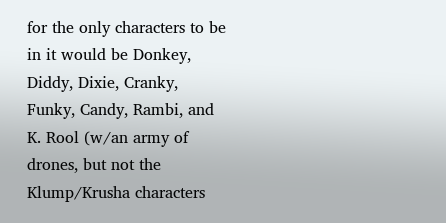for the only characters to be in it would be Donkey, Diddy, Dixie, Cranky, Funky, Candy, Rambi, and K. Rool (w/an army of drones, but not the Klump/Krusha characters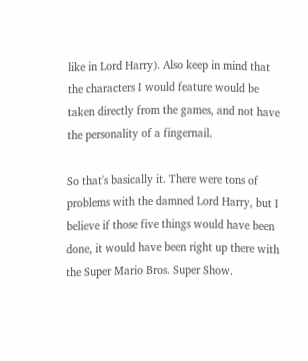like in Lord Harry). Also keep in mind that the characters I would feature would be taken directly from the games, and not have the personality of a fingernail.

So that's basically it. There were tons of problems with the damned Lord Harry, but I believe if those five things would have been done, it would have been right up there with the Super Mario Bros. Super Show.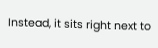Instead, it sits right next to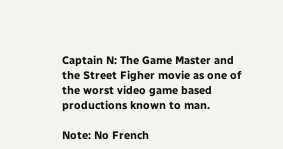Captain N: The Game Master and the Street Figher movie as one of the worst video game based productions known to man.

Note: No French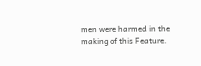men were harmed in the making of this Feature.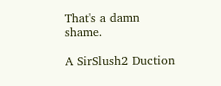That's a damn shame.

A SirSlush2 Duction